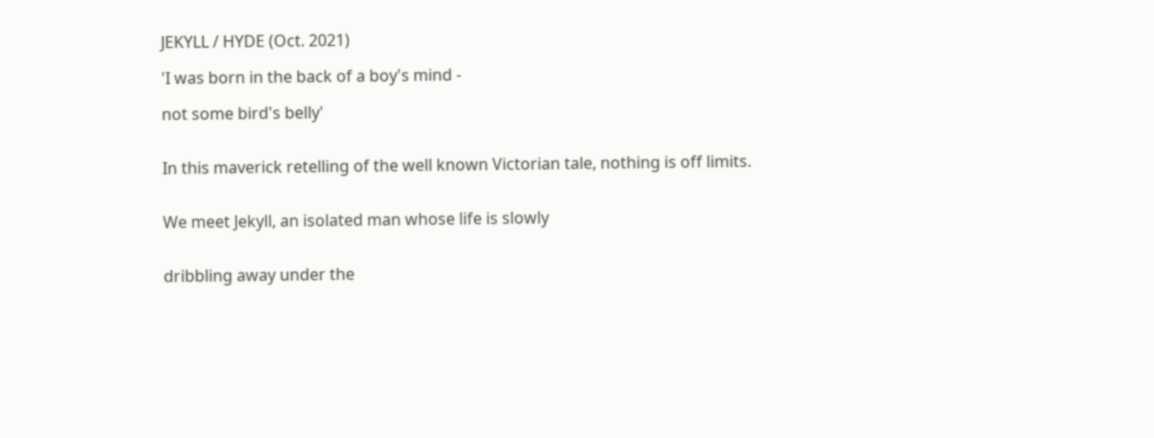JEKYLL / HYDE (Oct. 2021)

'I was born in the back of a boy's mind -

not some bird's belly'


In this maverick retelling of the well known Victorian tale, nothing is off limits.


We meet Jekyll, an isolated man whose life is slowly


dribbling away under the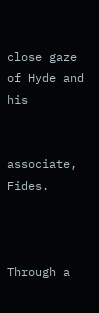close gaze of Hyde and his


associate, Fides.



Through a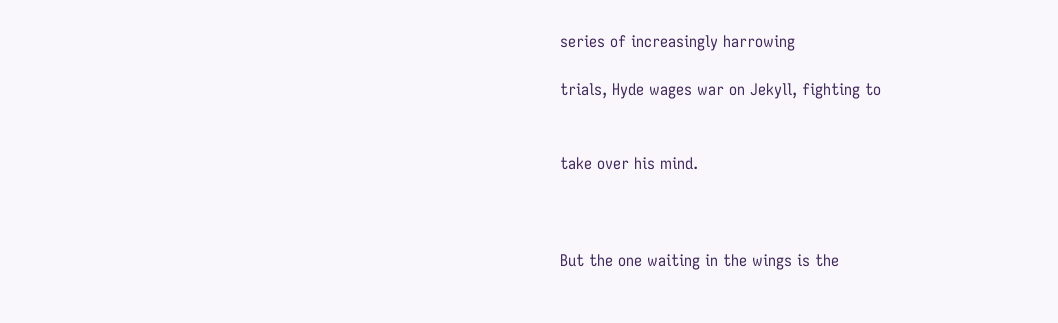series of increasingly harrowing

trials, Hyde wages war on Jekyll, fighting to


take over his mind.



But the one waiting in the wings is the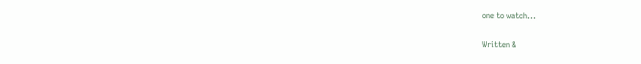one to watch...

Written &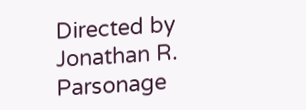Directed by Jonathan R. Parsonage